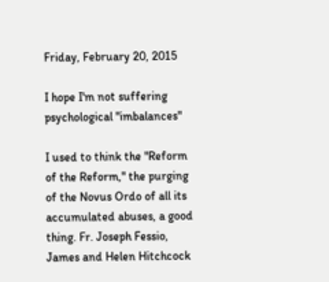Friday, February 20, 2015

I hope I'm not suffering psychological "imbalances"

I used to think the "Reform of the Reform," the purging of the Novus Ordo of all its accumulated abuses, a good thing. Fr. Joseph Fessio, James and Helen Hitchcock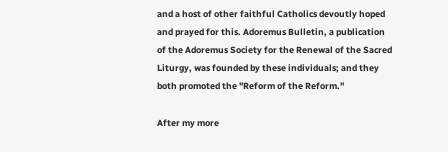and a host of other faithful Catholics devoutly hoped and prayed for this. Adoremus Bulletin, a publication of the Adoremus Society for the Renewal of the Sacred Liturgy, was founded by these individuals; and they both promoted the "Reform of the Reform."

After my more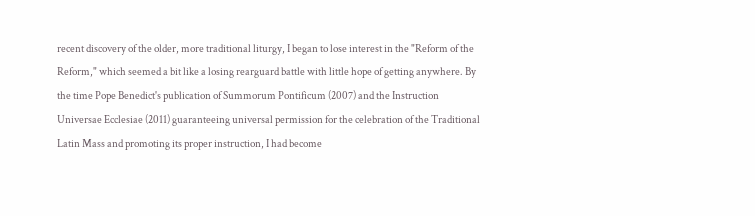recent discovery of the older, more traditional liturgy, I began to lose interest in the "Reform of the Reform," which seemed a bit like a losing rearguard battle with little hope of getting anywhere. By the time Pope Benedict's publication of Summorum Pontificum (2007) and the Instruction Universae Ecclesiae (2011) guaranteeing universal permission for the celebration of the Traditional Latin Mass and promoting its proper instruction, I had become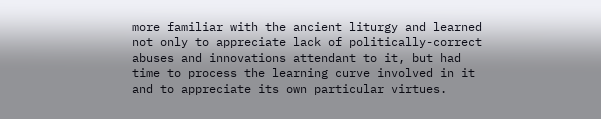more familiar with the ancient liturgy and learned not only to appreciate lack of politically-correct abuses and innovations attendant to it, but had time to process the learning curve involved in it and to appreciate its own particular virtues.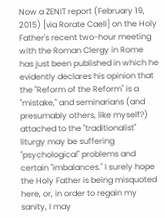Now a ZENIT report (February 19, 2015) [via Rorate Caeli] on the Holy Father's recent two-hour meeting with the Roman Clergy in Rome has just been published in which he evidently declares his opinion that the "Reform of the Reform" is a "mistake," and seminarians (and presumably others, like myself?) attached to the "traditionalist" liturgy may be suffering "psychological" problems and certain "imbalances." I surely hope the Holy Father is being misquoted here, or, in order to regain my sanity, I may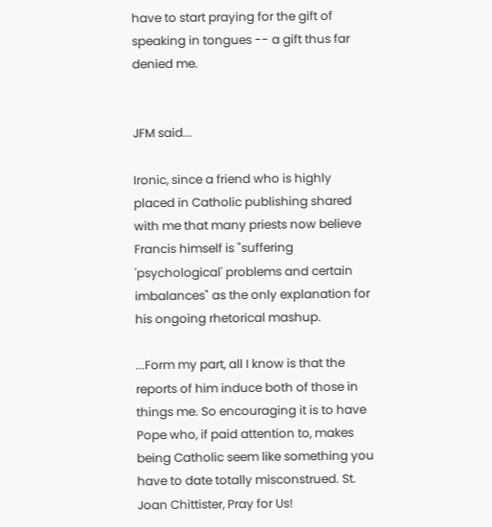have to start praying for the gift of speaking in tongues -- a gift thus far denied me.


JFM said...

Ironic, since a friend who is highly placed in Catholic publishing shared with me that many priests now believe Francis himself is "suffering 'psychological' problems and certain imbalances" as the only explanation for his ongoing rhetorical mashup.

...Form my part, all I know is that the reports of him induce both of those in things me. So encouraging it is to have Pope who, if paid attention to, makes being Catholic seem like something you have to date totally misconstrued. St. Joan Chittister, Pray for Us!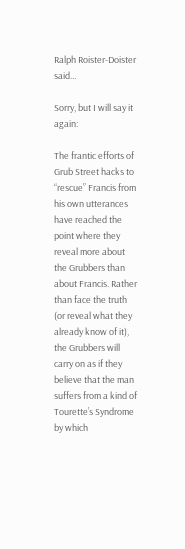Ralph Roister-Doister said...

Sorry, but I will say it again:

The frantic efforts of Grub Street hacks to “rescue” Francis from his own utterances have reached the point where they reveal more about the Grubbers than about Francis. Rather than face the truth (or reveal what they already know of it), the Grubbers will carry on as if they believe that the man suffers from a kind of Tourette’s Syndrome by which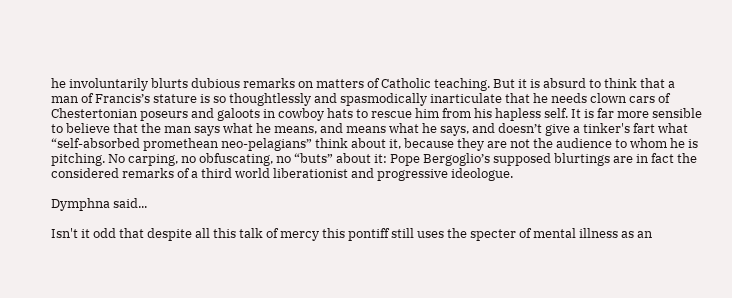he involuntarily blurts dubious remarks on matters of Catholic teaching. But it is absurd to think that a man of Francis’s stature is so thoughtlessly and spasmodically inarticulate that he needs clown cars of Chestertonian poseurs and galoots in cowboy hats to rescue him from his hapless self. It is far more sensible to believe that the man says what he means, and means what he says, and doesn’t give a tinker's fart what “self-absorbed promethean neo-pelagians” think about it, because they are not the audience to whom he is pitching. No carping, no obfuscating, no “buts” about it: Pope Bergoglio’s supposed blurtings are in fact the considered remarks of a third world liberationist and progressive ideologue.

Dymphna said...

Isn't it odd that despite all this talk of mercy this pontiff still uses the specter of mental illness as an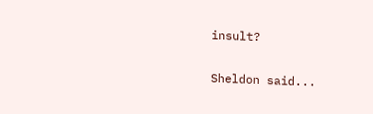insult?

Sheldon said...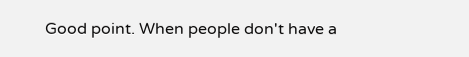Good point. When people don't have a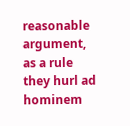reasonable argument, as a rule they hurl ad hominem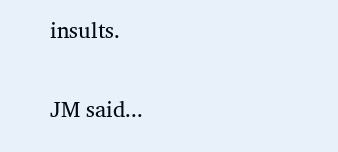insults.

JM said...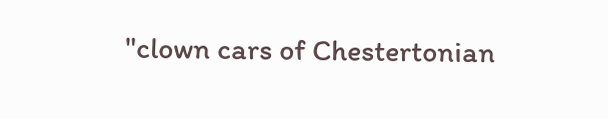"clown cars of Chestertonian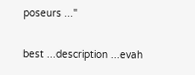poseurs ..."

best ...description ...evah